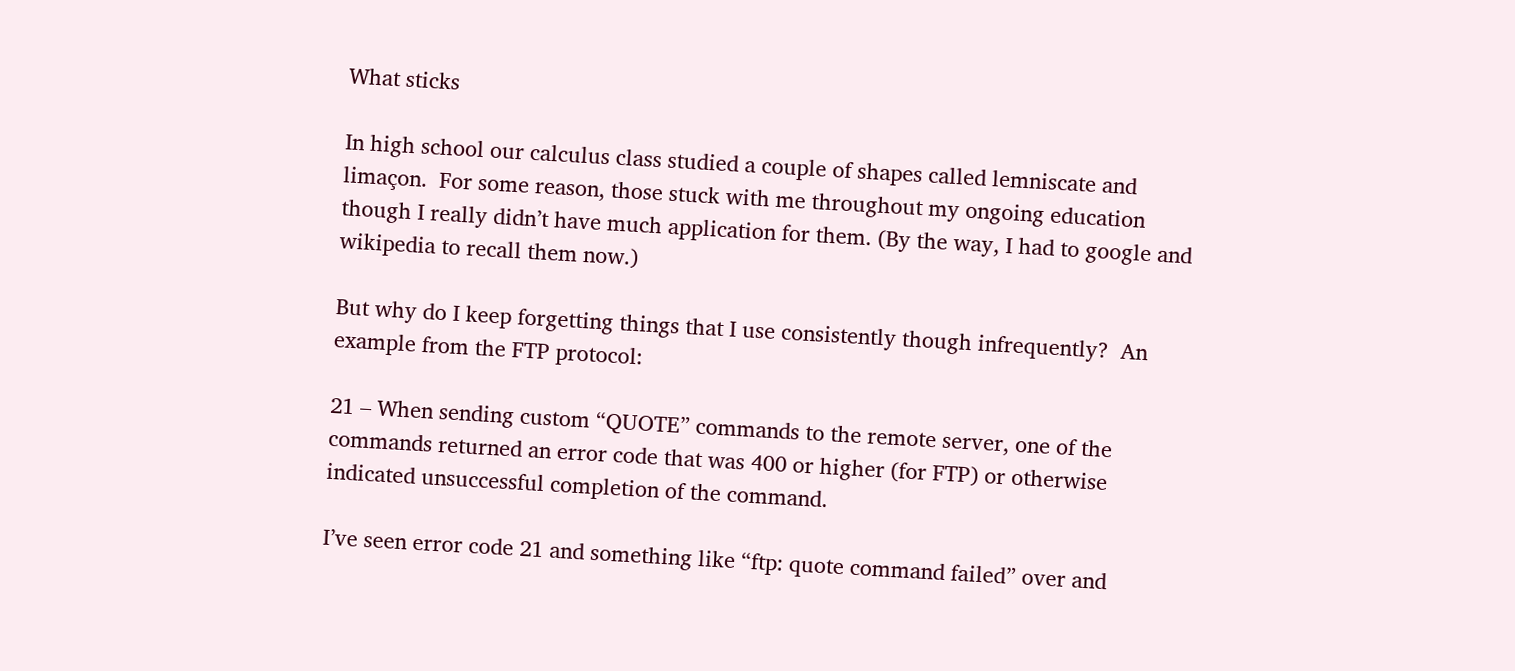What sticks

In high school our calculus class studied a couple of shapes called lemniscate and limaçon.  For some reason, those stuck with me throughout my ongoing education though I really didn’t have much application for them. (By the way, I had to google and wikipedia to recall them now.)

But why do I keep forgetting things that I use consistently though infrequently?  An example from the FTP protocol:

21 – When sending custom “QUOTE” commands to the remote server, one of the commands returned an error code that was 400 or higher (for FTP) or otherwise indicated unsuccessful completion of the command.

I’ve seen error code 21 and something like “ftp: quote command failed” over and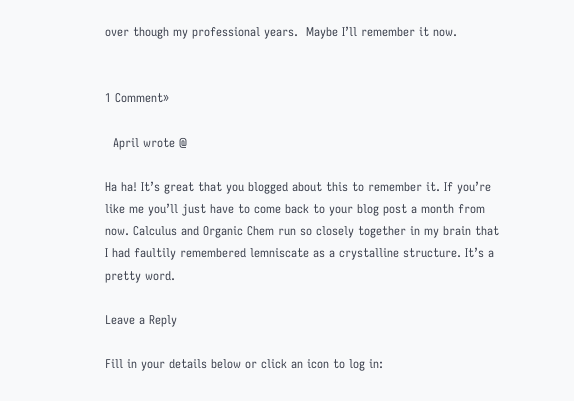over though my professional years.  Maybe I’ll remember it now.


1 Comment»

  April wrote @

Ha ha! It’s great that you blogged about this to remember it. If you’re like me you’ll just have to come back to your blog post a month from now. Calculus and Organic Chem run so closely together in my brain that I had faultily remembered lemniscate as a crystalline structure. It’s a pretty word.

Leave a Reply

Fill in your details below or click an icon to log in: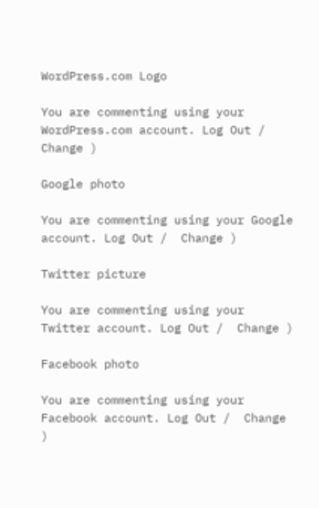WordPress.com Logo

You are commenting using your WordPress.com account. Log Out /  Change )

Google photo

You are commenting using your Google account. Log Out /  Change )

Twitter picture

You are commenting using your Twitter account. Log Out /  Change )

Facebook photo

You are commenting using your Facebook account. Log Out /  Change )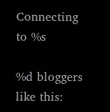Connecting to %s

%d bloggers like this: